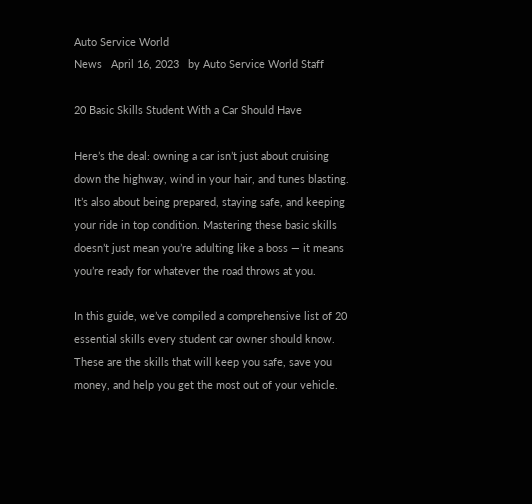Auto Service World
News   April 16, 2023   by Auto Service World Staff

20 Basic Skills Student With a Car Should Have

Here’s the deal: owning a car isn’t just about cruising down the highway, wind in your hair, and tunes blasting. It’s also about being prepared, staying safe, and keeping your ride in top condition. Mastering these basic skills doesn’t just mean you’re adulting like a boss — it means you’re ready for whatever the road throws at you.

In this guide, we’ve compiled a comprehensive list of 20 essential skills every student car owner should know. These are the skills that will keep you safe, save you money, and help you get the most out of your vehicle.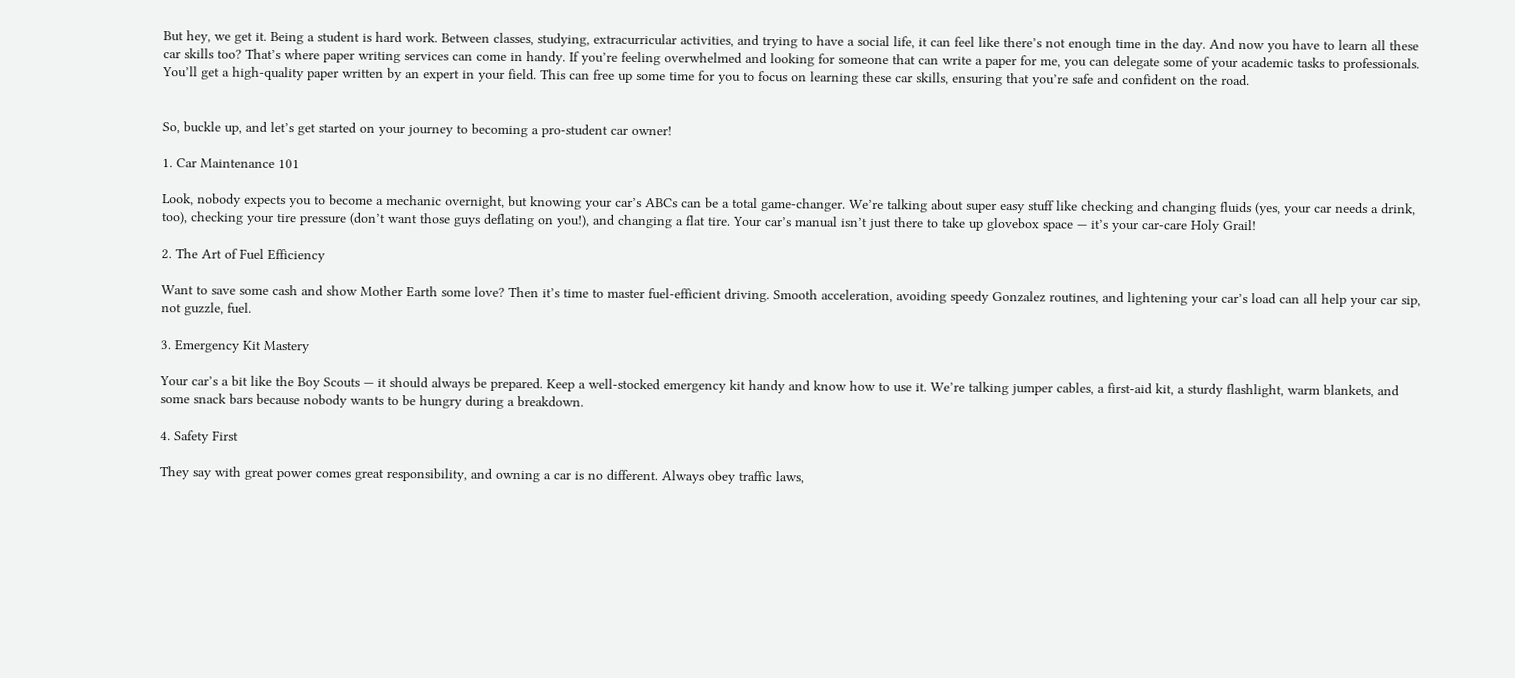But hey, we get it. Being a student is hard work. Between classes, studying, extracurricular activities, and trying to have a social life, it can feel like there’s not enough time in the day. And now you have to learn all these car skills too? That’s where paper writing services can come in handy. If you’re feeling overwhelmed and looking for someone that can write a paper for me, you can delegate some of your academic tasks to professionals. You’ll get a high-quality paper written by an expert in your field. This can free up some time for you to focus on learning these car skills, ensuring that you’re safe and confident on the road.


So, buckle up, and let’s get started on your journey to becoming a pro-student car owner!

1. Car Maintenance 101

Look, nobody expects you to become a mechanic overnight, but knowing your car’s ABCs can be a total game-changer. We’re talking about super easy stuff like checking and changing fluids (yes, your car needs a drink, too), checking your tire pressure (don’t want those guys deflating on you!), and changing a flat tire. Your car’s manual isn’t just there to take up glovebox space — it’s your car-care Holy Grail!

2. The Art of Fuel Efficiency

Want to save some cash and show Mother Earth some love? Then it’s time to master fuel-efficient driving. Smooth acceleration, avoiding speedy Gonzalez routines, and lightening your car’s load can all help your car sip, not guzzle, fuel.

3. Emergency Kit Mastery

Your car’s a bit like the Boy Scouts — it should always be prepared. Keep a well-stocked emergency kit handy and know how to use it. We’re talking jumper cables, a first-aid kit, a sturdy flashlight, warm blankets, and some snack bars because nobody wants to be hungry during a breakdown.

4. Safety First

They say with great power comes great responsibility, and owning a car is no different. Always obey traffic laws,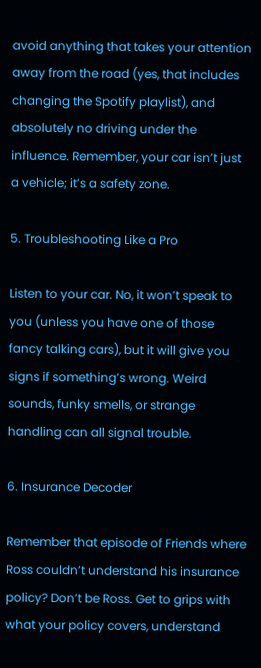avoid anything that takes your attention away from the road (yes, that includes changing the Spotify playlist), and absolutely no driving under the influence. Remember, your car isn’t just a vehicle; it’s a safety zone.

5. Troubleshooting Like a Pro

Listen to your car. No, it won’t speak to you (unless you have one of those fancy talking cars), but it will give you signs if something’s wrong. Weird sounds, funky smells, or strange handling can all signal trouble.

6. Insurance Decoder

Remember that episode of Friends where Ross couldn’t understand his insurance policy? Don’t be Ross. Get to grips with what your policy covers, understand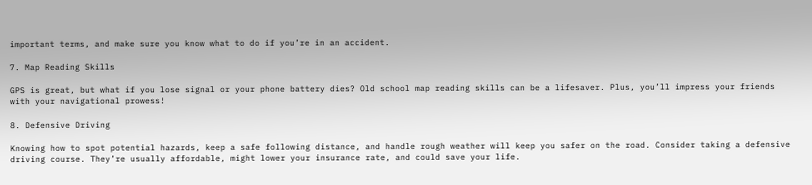important terms, and make sure you know what to do if you’re in an accident.

7. Map Reading Skills

GPS is great, but what if you lose signal or your phone battery dies? Old school map reading skills can be a lifesaver. Plus, you’ll impress your friends with your navigational prowess!

8. Defensive Driving

Knowing how to spot potential hazards, keep a safe following distance, and handle rough weather will keep you safer on the road. Consider taking a defensive driving course. They’re usually affordable, might lower your insurance rate, and could save your life.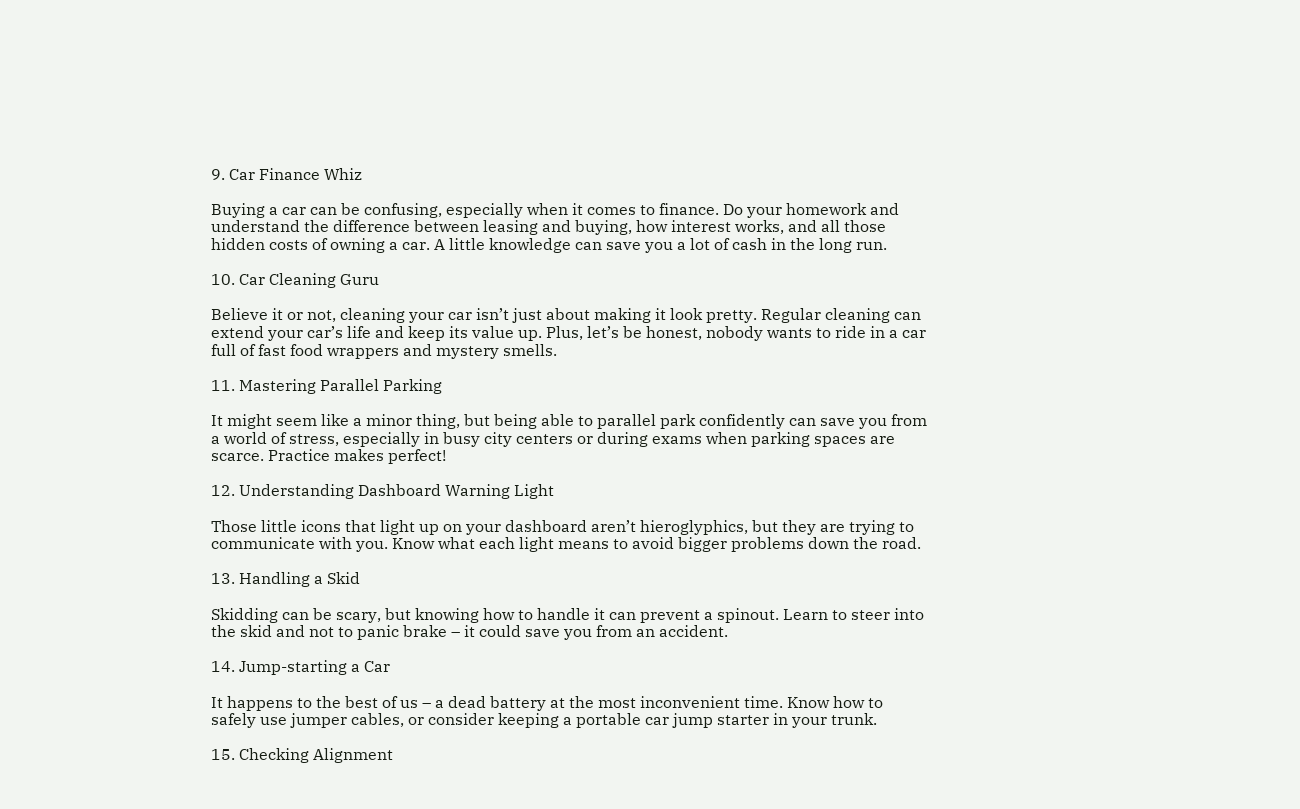9. Car Finance Whiz

Buying a car can be confusing, especially when it comes to finance. Do your homework and understand the difference between leasing and buying, how interest works, and all those hidden costs of owning a car. A little knowledge can save you a lot of cash in the long run.

10. Car Cleaning Guru

Believe it or not, cleaning your car isn’t just about making it look pretty. Regular cleaning can extend your car’s life and keep its value up. Plus, let’s be honest, nobody wants to ride in a car full of fast food wrappers and mystery smells.

11. Mastering Parallel Parking

It might seem like a minor thing, but being able to parallel park confidently can save you from a world of stress, especially in busy city centers or during exams when parking spaces are scarce. Practice makes perfect!

12. Understanding Dashboard Warning Light

Those little icons that light up on your dashboard aren’t hieroglyphics, but they are trying to communicate with you. Know what each light means to avoid bigger problems down the road.

13. Handling a Skid

Skidding can be scary, but knowing how to handle it can prevent a spinout. Learn to steer into the skid and not to panic brake – it could save you from an accident.

14. Jump-starting a Car

It happens to the best of us – a dead battery at the most inconvenient time. Know how to safely use jumper cables, or consider keeping a portable car jump starter in your trunk.

15. Checking Alignment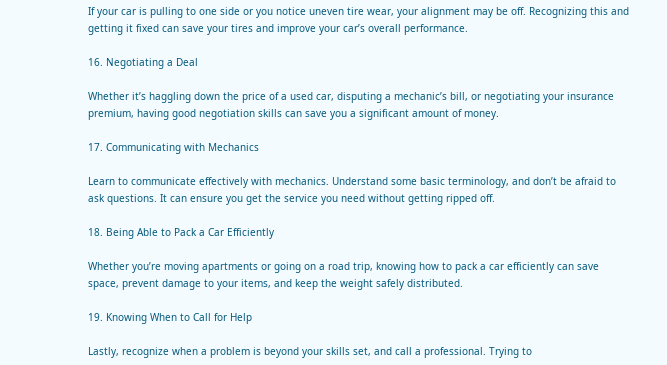If your car is pulling to one side or you notice uneven tire wear, your alignment may be off. Recognizing this and getting it fixed can save your tires and improve your car’s overall performance.

16. Negotiating a Deal

Whether it’s haggling down the price of a used car, disputing a mechanic’s bill, or negotiating your insurance premium, having good negotiation skills can save you a significant amount of money.

17. Communicating with Mechanics

Learn to communicate effectively with mechanics. Understand some basic terminology, and don’t be afraid to ask questions. It can ensure you get the service you need without getting ripped off.

18. Being Able to Pack a Car Efficiently

Whether you’re moving apartments or going on a road trip, knowing how to pack a car efficiently can save space, prevent damage to your items, and keep the weight safely distributed.

19. Knowing When to Call for Help

Lastly, recognize when a problem is beyond your skills set, and call a professional. Trying to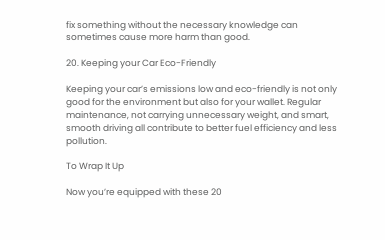fix something without the necessary knowledge can sometimes cause more harm than good.

20. Keeping your Car Eco-Friendly

Keeping your car’s emissions low and eco-friendly is not only good for the environment but also for your wallet. Regular maintenance, not carrying unnecessary weight, and smart, smooth driving all contribute to better fuel efficiency and less pollution.

To Wrap It Up

Now you’re equipped with these 20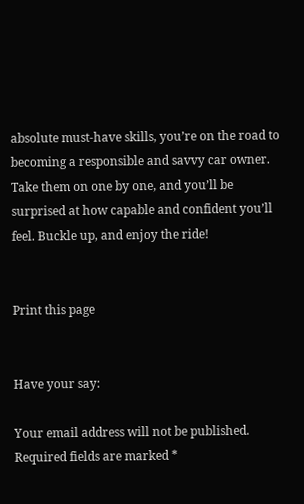absolute must-have skills, you’re on the road to becoming a responsible and savvy car owner. Take them on one by one, and you’ll be surprised at how capable and confident you’ll feel. Buckle up, and enjoy the ride!


Print this page


Have your say:

Your email address will not be published. Required fields are marked *